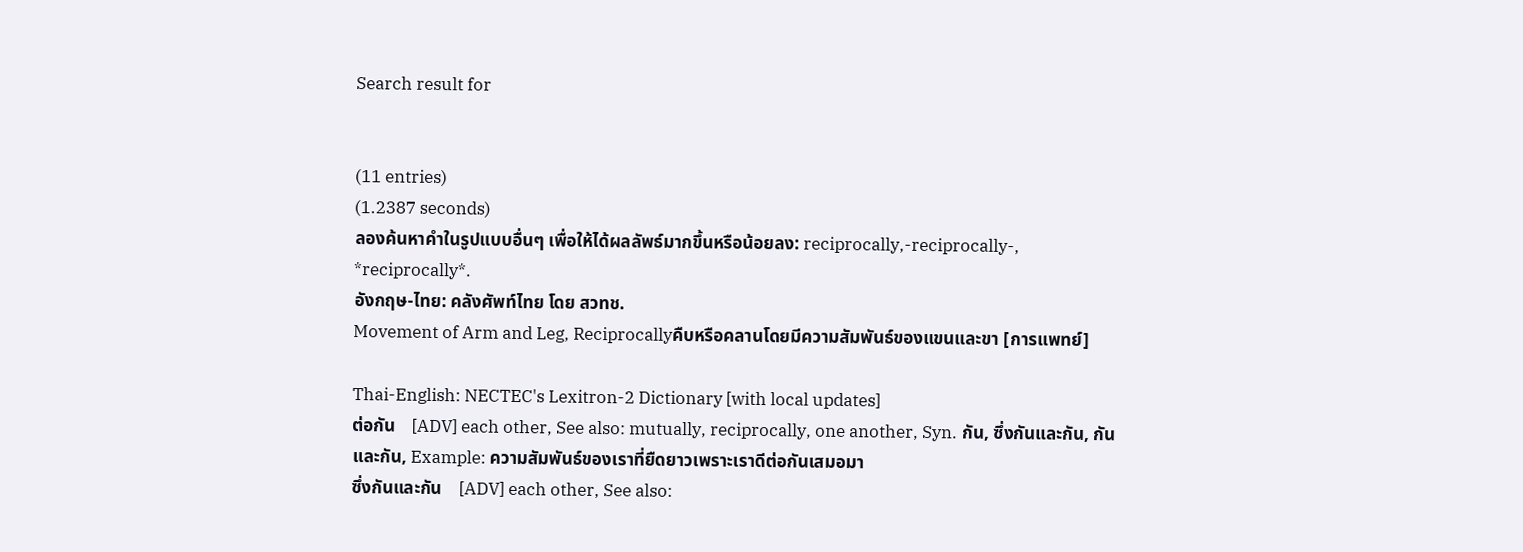Search result for


(11 entries)
(1.2387 seconds)
ลองค้นหาคำในรูปแบบอื่นๆ เพื่อให้ได้ผลลัพธ์มากขึ้นหรือน้อยลง: reciprocally,-reciprocally-, *reciprocally*.
อังกฤษ-ไทย: คลังศัพท์ไทย โดย สวทช.
Movement of Arm and Leg, Reciprocallyคืบหรือคลานโดยมีความสัมพันธ์ของแขนและขา [การแพทย์]

Thai-English: NECTEC's Lexitron-2 Dictionary [with local updates]
ต่อกัน    [ADV] each other, See also: mutually, reciprocally, one another, Syn. กัน, ซึ่งกันและกัน, กันและกัน, Example: ความสัมพันธ์ของเราที่ยืดยาวเพราะเราดีต่อกันเสมอมา
ซึ่งกันและกัน    [ADV] each other, See also: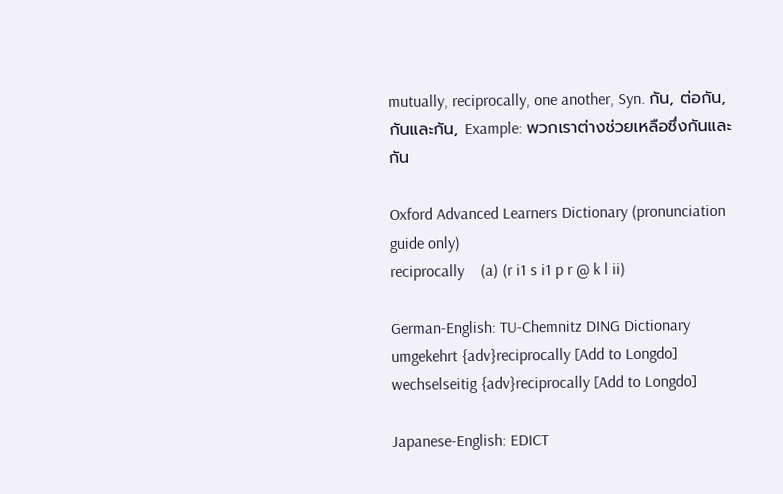mutually, reciprocally, one another, Syn. กัน, ต่อกัน, กันและกัน, Example: พวกเราต่างช่วยเหลือซึ่งกันและกัน

Oxford Advanced Learners Dictionary (pronunciation guide only)
reciprocally    (a) (r i1 s i1 p r @ k l ii)

German-English: TU-Chemnitz DING Dictionary
umgekehrt {adv}reciprocally [Add to Longdo]
wechselseitig {adv}reciprocally [Add to Longdo]

Japanese-English: EDICT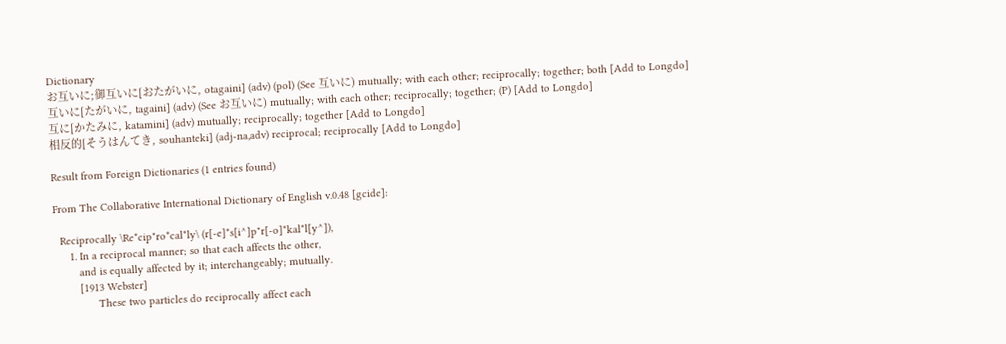Dictionary
お互いに;御互いに[おたがいに, otagaini] (adv) (pol) (See 互いに) mutually; with each other; reciprocally; together; both [Add to Longdo]
互いに[たがいに, tagaini] (adv) (See お互いに) mutually; with each other; reciprocally; together; (P) [Add to Longdo]
互に[かたみに, katamini] (adv) mutually; reciprocally; together [Add to Longdo]
相反的[そうはんてき, souhanteki] (adj-na,adv) reciprocal; reciprocally [Add to Longdo]

Result from Foreign Dictionaries (1 entries found)

From The Collaborative International Dictionary of English v.0.48 [gcide]:

  Reciprocally \Re*cip"ro*cal*ly\ (r[-e]*s[i^]p"r[-o]*kal*l[y^]),
     1. In a reciprocal manner; so that each affects the other,
        and is equally affected by it; interchangeably; mutually.
        [1913 Webster]
              These two particles do reciprocally affect each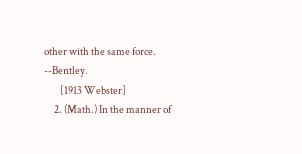other with the same force.            --Bentley.
        [1913 Webster]
     2. (Math.) In the manner of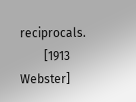reciprocals.
        [1913 Webster]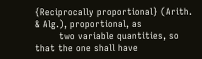{Reciprocally proportional} (Arith. & Alg.), proportional, as
        two variable quantities, so that the one shall have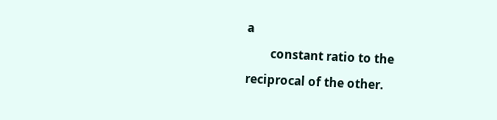a
        constant ratio to the reciprocal of the other.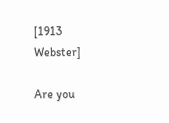[1913 Webster]

Are you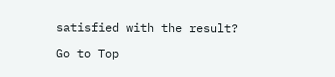satisfied with the result?

Go to Top